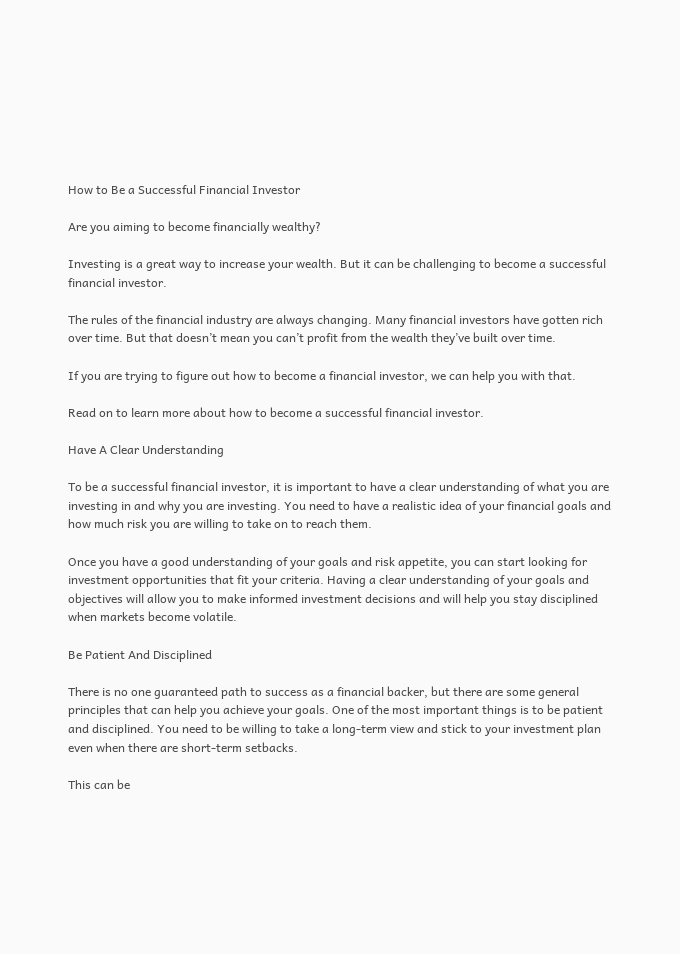How to Be a Successful Financial Investor

Are you aiming to become financially wealthy?

Investing is a great way to increase your wealth. But it can be challenging to become a successful financial investor.

The rules of the financial industry are always changing. Many financial investors have gotten rich over time. But that doesn’t mean you can’t profit from the wealth they’ve built over time.

If you are trying to figure out how to become a financial investor, we can help you with that.

Read on to learn more about how to become a successful financial investor.

Have A Clear Understanding

To be a successful financial investor, it is important to have a clear understanding of what you are investing in and why you are investing. You need to have a realistic idea of your financial goals and how much risk you are willing to take on to reach them.

Once you have a good understanding of your goals and risk appetite, you can start looking for investment opportunities that fit your criteria. Having a clear understanding of your goals and objectives will allow you to make informed investment decisions and will help you stay disciplined when markets become volatile.

Be Patient And Disciplined

There is no one guaranteed path to success as a financial backer, but there are some general principles that can help you achieve your goals. One of the most important things is to be patient and disciplined. You need to be willing to take a long-term view and stick to your investment plan even when there are short-term setbacks.

This can be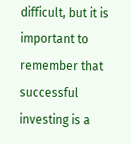difficult, but it is important to remember that successful investing is a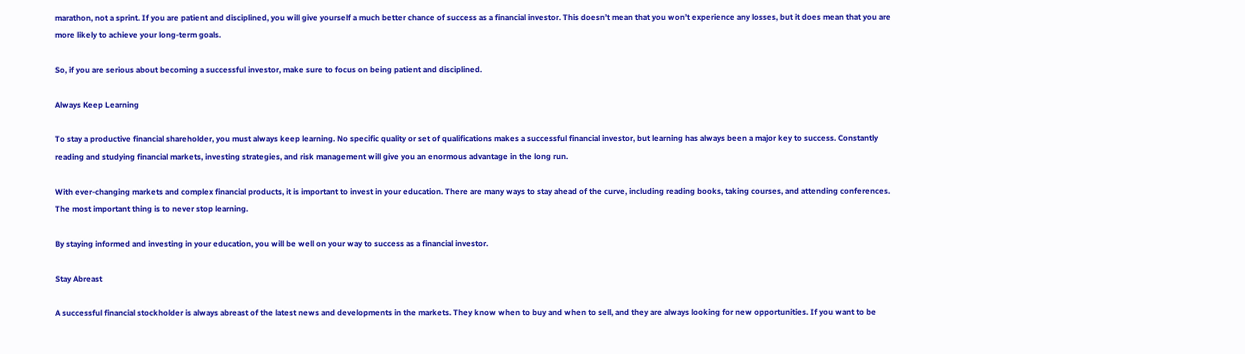marathon, not a sprint. If you are patient and disciplined, you will give yourself a much better chance of success as a financial investor. This doesn’t mean that you won’t experience any losses, but it does mean that you are more likely to achieve your long-term goals.

So, if you are serious about becoming a successful investor, make sure to focus on being patient and disciplined.

Always Keep Learning

To stay a productive financial shareholder, you must always keep learning. No specific quality or set of qualifications makes a successful financial investor, but learning has always been a major key to success. Constantly reading and studying financial markets, investing strategies, and risk management will give you an enormous advantage in the long run.

With ever-changing markets and complex financial products, it is important to invest in your education. There are many ways to stay ahead of the curve, including reading books, taking courses, and attending conferences. The most important thing is to never stop learning.

By staying informed and investing in your education, you will be well on your way to success as a financial investor.

Stay Abreast

A successful financial stockholder is always abreast of the latest news and developments in the markets. They know when to buy and when to sell, and they are always looking for new opportunities. If you want to be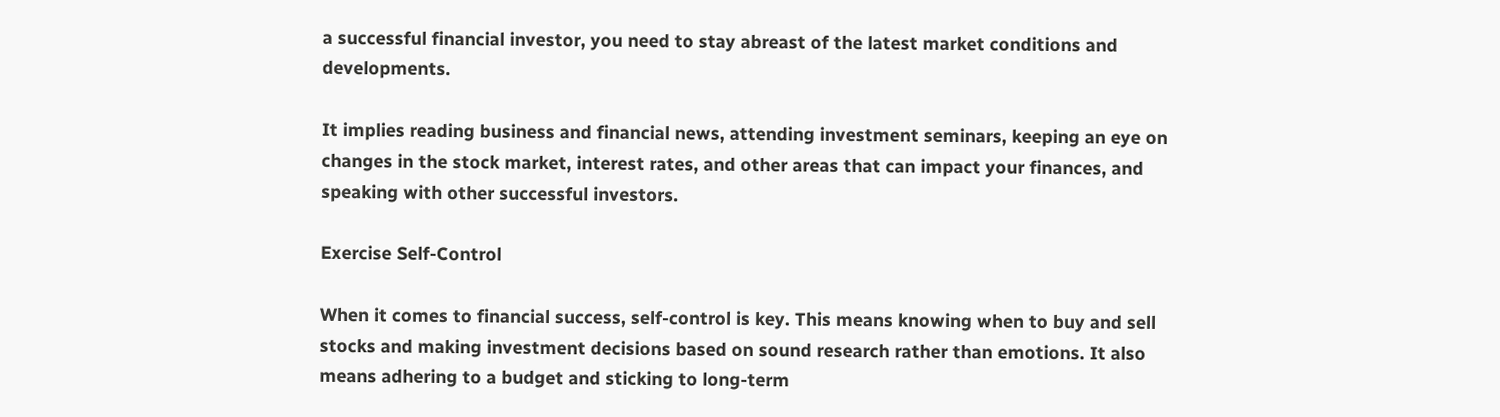a successful financial investor, you need to stay abreast of the latest market conditions and developments.

It implies reading business and financial news, attending investment seminars, keeping an eye on changes in the stock market, interest rates, and other areas that can impact your finances, and speaking with other successful investors.

Exercise Self-Control

When it comes to financial success, self-control is key. This means knowing when to buy and sell stocks and making investment decisions based on sound research rather than emotions. It also means adhering to a budget and sticking to long-term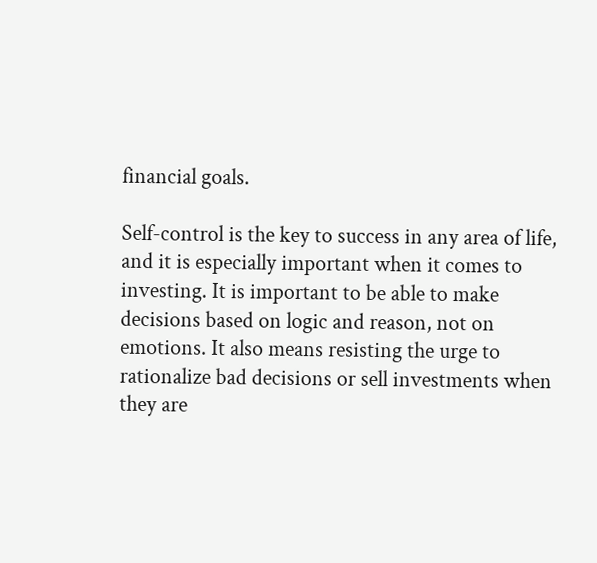financial goals.

Self-control is the key to success in any area of life, and it is especially important when it comes to investing. It is important to be able to make decisions based on logic and reason, not on emotions. It also means resisting the urge to rationalize bad decisions or sell investments when they are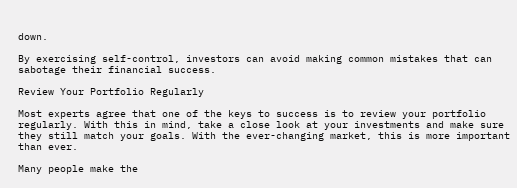down.

By exercising self-control, investors can avoid making common mistakes that can sabotage their financial success.

Review Your Portfolio Regularly

Most experts agree that one of the keys to success is to review your portfolio regularly. With this in mind, take a close look at your investments and make sure they still match your goals. With the ever-changing market, this is more important than ever.

Many people make the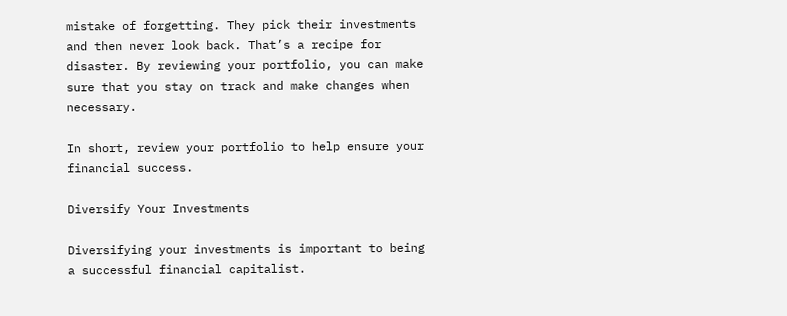mistake of forgetting. They pick their investments and then never look back. That’s a recipe for disaster. By reviewing your portfolio, you can make sure that you stay on track and make changes when necessary.

In short, review your portfolio to help ensure your financial success.

Diversify Your Investments

Diversifying your investments is important to being a successful financial capitalist.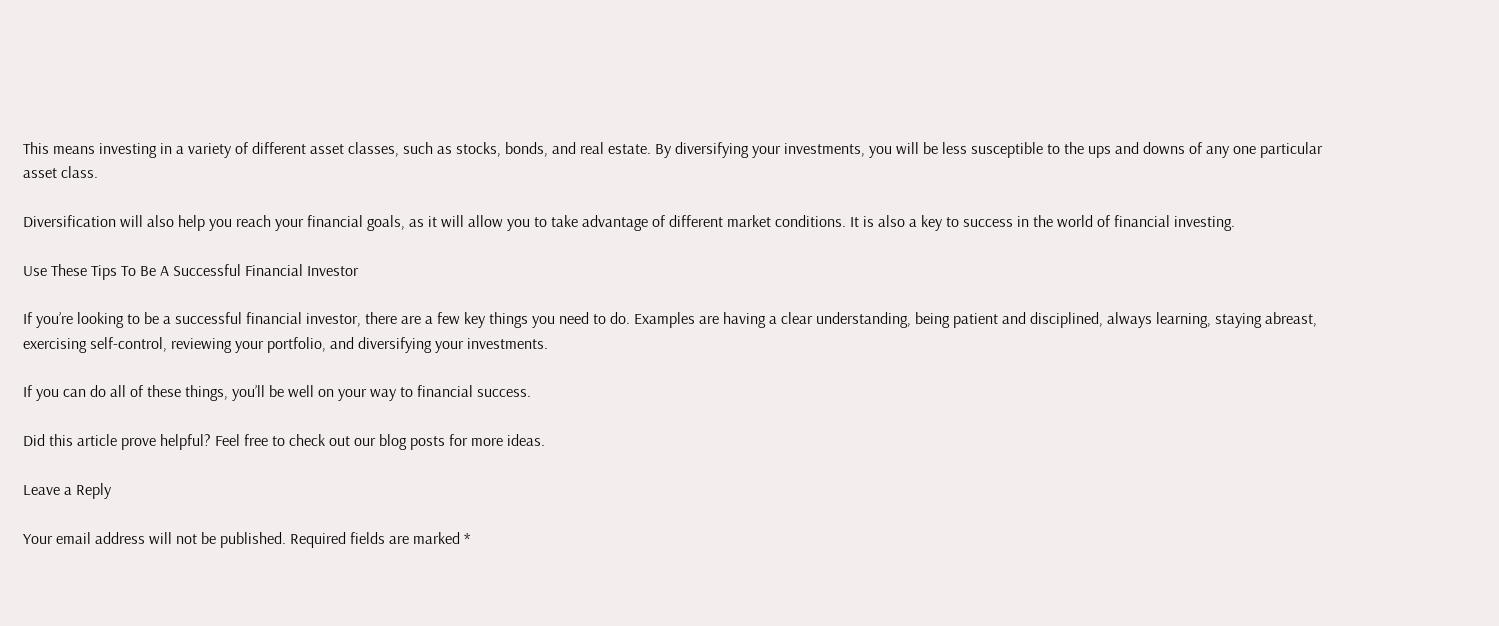This means investing in a variety of different asset classes, such as stocks, bonds, and real estate. By diversifying your investments, you will be less susceptible to the ups and downs of any one particular asset class.

Diversification will also help you reach your financial goals, as it will allow you to take advantage of different market conditions. It is also a key to success in the world of financial investing.

Use These Tips To Be A Successful Financial Investor

If you’re looking to be a successful financial investor, there are a few key things you need to do. Examples are having a clear understanding, being patient and disciplined, always learning, staying abreast, exercising self-control, reviewing your portfolio, and diversifying your investments.

If you can do all of these things, you’ll be well on your way to financial success.

Did this article prove helpful? Feel free to check out our blog posts for more ideas.

Leave a Reply

Your email address will not be published. Required fields are marked *